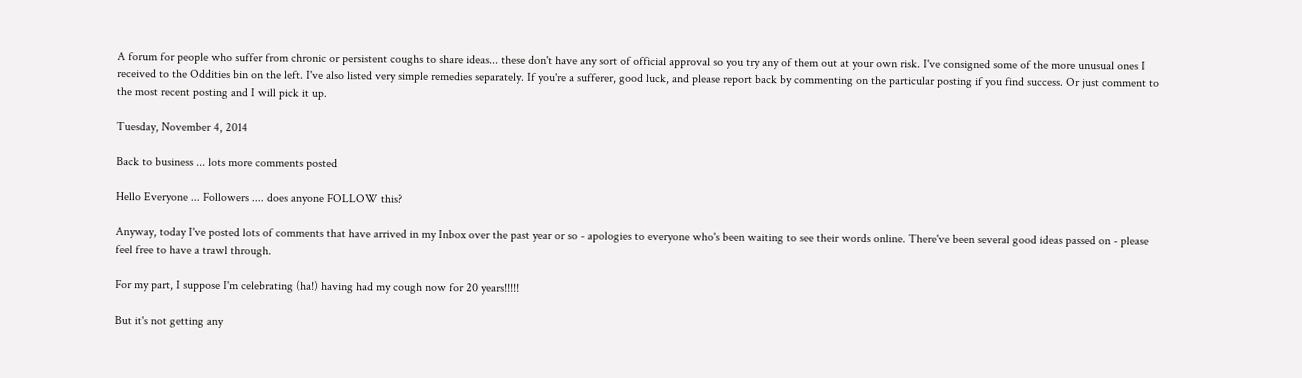A forum for people who suffer from chronic or persistent coughs to share ideas... these don't have any sort of official approval so you try any of them out at your own risk. I've consigned some of the more unusual ones I received to the Oddities bin on the left. I've also listed very simple remedies separately. If you're a sufferer, good luck, and please report back by commenting on the particular posting if you find success. Or just comment to the most recent posting and I will pick it up.

Tuesday, November 4, 2014

Back to business ... lots more comments posted

Hello Everyone ... Followers .... does anyone FOLLOW this?

Anyway, today I've posted lots of comments that have arrived in my Inbox over the past year or so - apologies to everyone who's been waiting to see their words online. There've been several good ideas passed on - please feel free to have a trawl through.

For my part, I suppose I'm celebrating (ha!) having had my cough now for 20 years!!!!!

But it's not getting any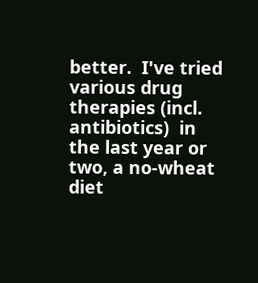better.  I've tried various drug therapies (incl. antibiotics)  in the last year or two, a no-wheat diet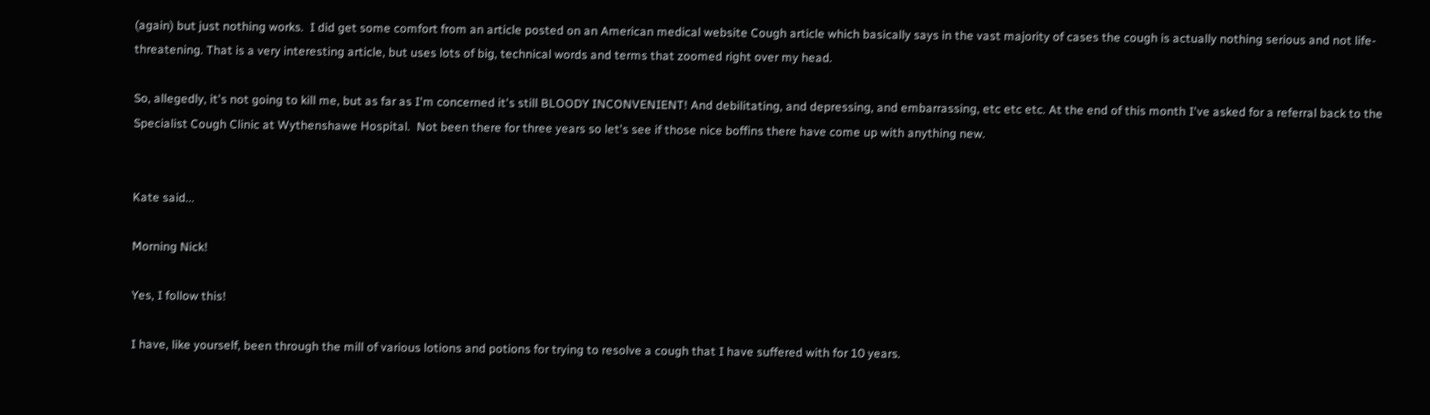(again) but just nothing works.  I did get some comfort from an article posted on an American medical website Cough article which basically says in the vast majority of cases the cough is actually nothing serious and not life-threatening. That is a very interesting article, but uses lots of big, technical words and terms that zoomed right over my head.

So, allegedly, it's not going to kill me, but as far as I'm concerned it's still BLOODY INCONVENIENT! And debilitating, and depressing, and embarrassing, etc etc etc. At the end of this month I've asked for a referral back to the Specialist Cough Clinic at Wythenshawe Hospital.  Not been there for three years so let's see if those nice boffins there have come up with anything new.


Kate said...

Morning Nick!

Yes, I follow this!

I have, like yourself, been through the mill of various lotions and potions for trying to resolve a cough that I have suffered with for 10 years.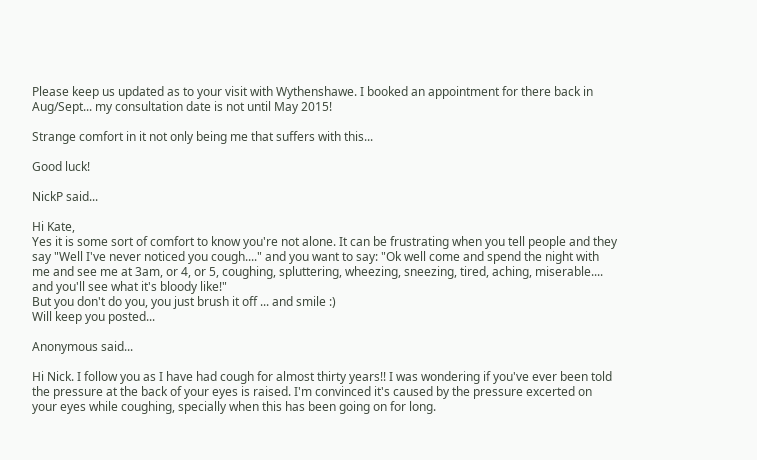Please keep us updated as to your visit with Wythenshawe. I booked an appointment for there back in Aug/Sept... my consultation date is not until May 2015!

Strange comfort in it not only being me that suffers with this...

Good luck!

NickP said...

Hi Kate,
Yes it is some sort of comfort to know you're not alone. It can be frustrating when you tell people and they say "Well I've never noticed you cough...." and you want to say: "Ok well come and spend the night with me and see me at 3am, or 4, or 5, coughing, spluttering, wheezing, sneezing, tired, aching, miserable.... and you'll see what it's bloody like!"
But you don't do you, you just brush it off ... and smile :)
Will keep you posted...

Anonymous said...

Hi Nick. I follow you as I have had cough for almost thirty years!! I was wondering if you've ever been told the pressure at the back of your eyes is raised. I'm convinced it's caused by the pressure excerted on your eyes while coughing, specially when this has been going on for long.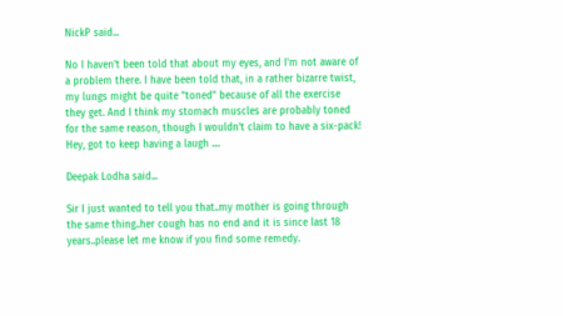NickP said...

No I haven't been told that about my eyes, and I'm not aware of a problem there. I have been told that, in a rather bizarre twist, my lungs might be quite "toned" because of all the exercise they get. And I think my stomach muscles are probably toned for the same reason, though I wouldn't claim to have a six-pack! Hey, got to keep having a laugh ....

Deepak Lodha said...

Sir I just wanted to tell you that..my mother is going through the same thing..her cough has no end and it is since last 18 years..please let me know if you find some remedy.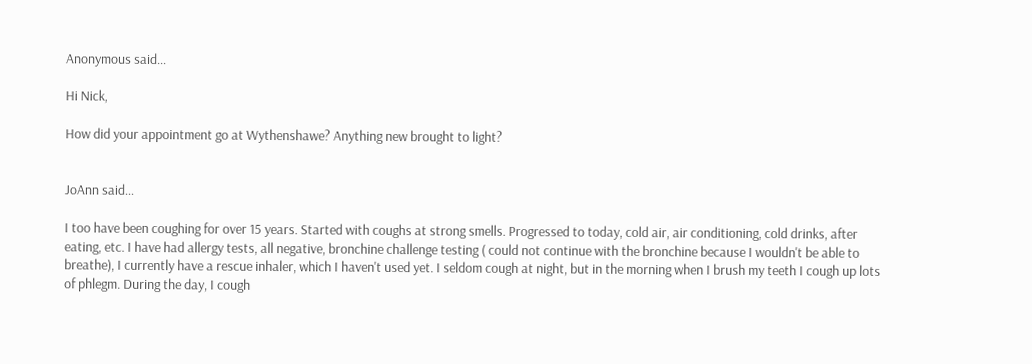Anonymous said...

Hi Nick,

How did your appointment go at Wythenshawe? Anything new brought to light?


JoAnn said...

I too have been coughing for over 15 years. Started with coughs at strong smells. Progressed to today, cold air, air conditioning, cold drinks, after eating, etc. I have had allergy tests, all negative, bronchine challenge testing ( could not continue with the bronchine because I wouldn't be able to breathe), I currently have a rescue inhaler, which I haven't used yet. I seldom cough at night, but in the morning when I brush my teeth I cough up lots of phlegm. During the day, I cough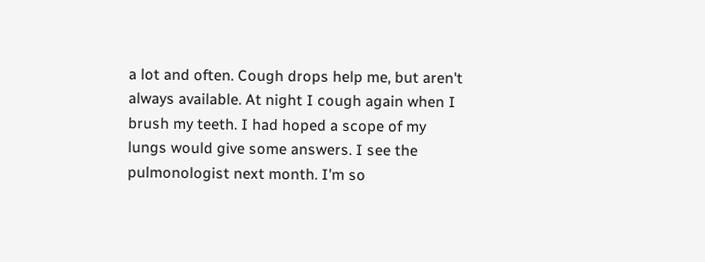a lot and often. Cough drops help me, but aren't always available. At night I cough again when I brush my teeth. I had hoped a scope of my lungs would give some answers. I see the pulmonologist next month. I'm so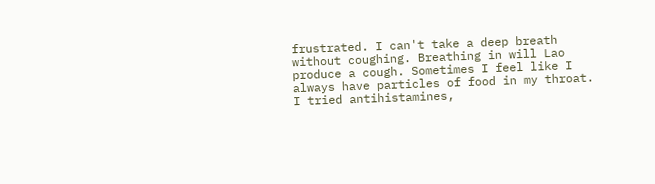frustrated. I can't take a deep breath without coughing. Breathing in will Lao produce a cough. Sometimes I feel like I always have particles of food in my throat. I tried antihistamines,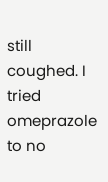still coughed. I tried omeprazole to no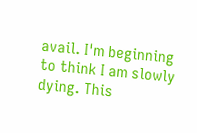avail. I'm beginning to think I am slowly dying. This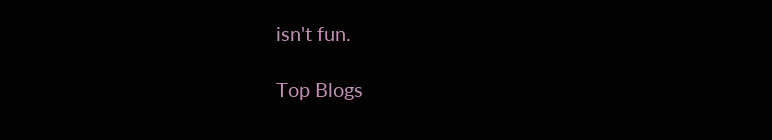isn't fun.

Top Blogs